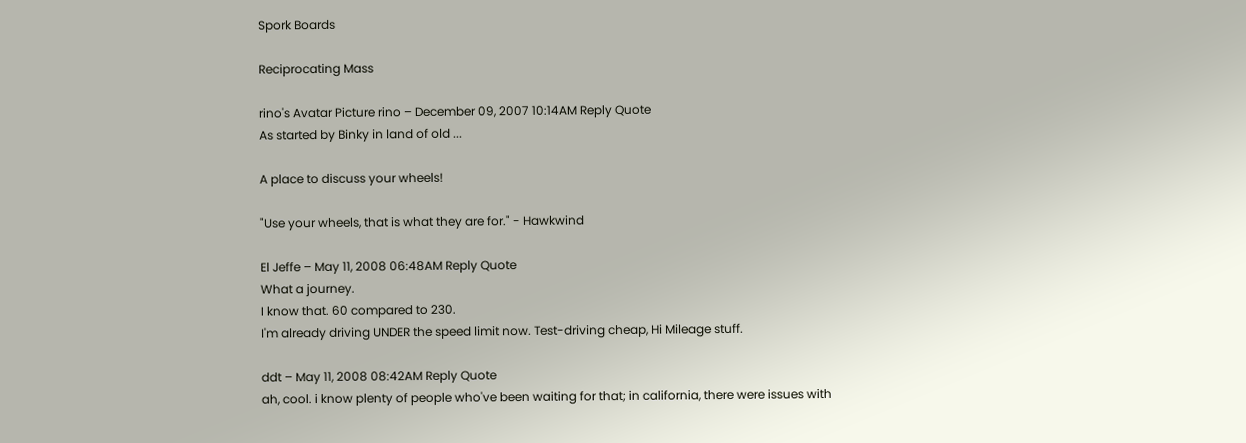Spork Boards

Reciprocating Mass

rino's Avatar Picture rino – December 09, 2007 10:14AM Reply Quote
As started by Binky in land of old ...

A place to discuss your wheels!

"Use your wheels, that is what they are for." - Hawkwind

El Jeffe – May 11, 2008 06:48AM Reply Quote
What a journey.
I know that. 60 compared to 230.
I'm already driving UNDER the speed limit now. Test-driving cheap, Hi Mileage stuff.

ddt – May 11, 2008 08:42AM Reply Quote
ah, cool. i know plenty of people who've been waiting for that; in california, there were issues with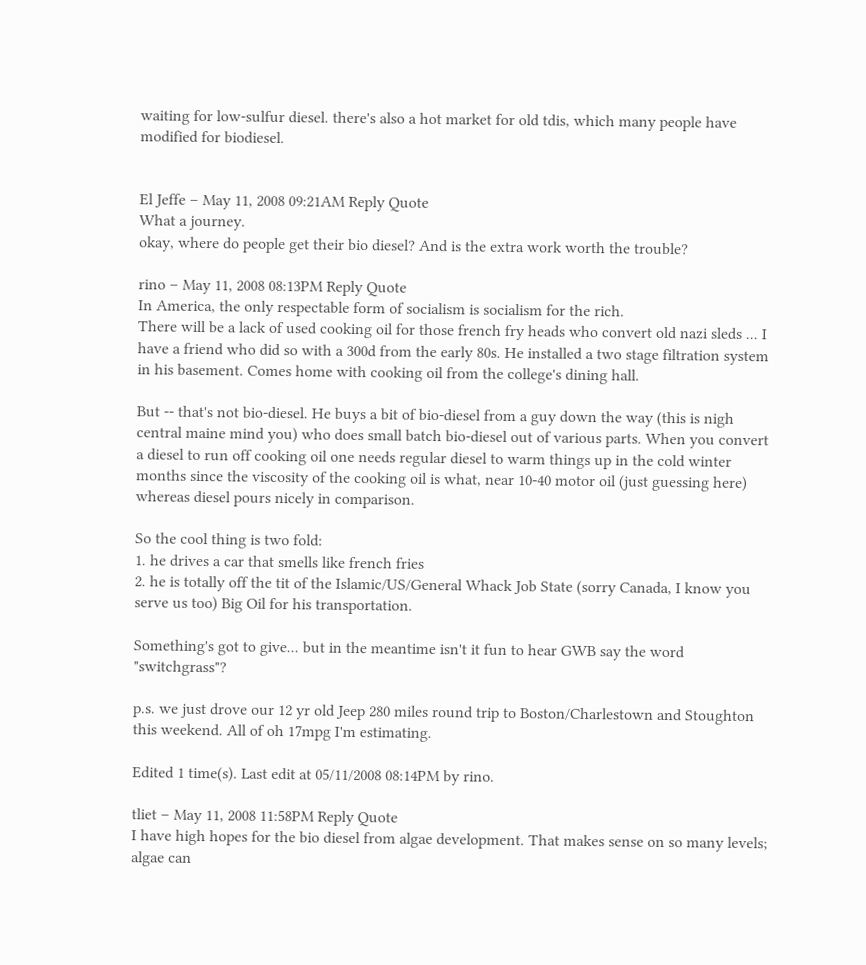waiting for low-sulfur diesel. there's also a hot market for old tdis, which many people have modified for biodiesel.


El Jeffe – May 11, 2008 09:21AM Reply Quote
What a journey.
okay, where do people get their bio diesel? And is the extra work worth the trouble?

rino – May 11, 2008 08:13PM Reply Quote
In America, the only respectable form of socialism is socialism for the rich.
There will be a lack of used cooking oil for those french fry heads who convert old nazi sleds ... I have a friend who did so with a 300d from the early 80s. He installed a two stage filtration system in his basement. Comes home with cooking oil from the college's dining hall.

But -- that's not bio-diesel. He buys a bit of bio-diesel from a guy down the way (this is nigh central maine mind you) who does small batch bio-diesel out of various parts. When you convert a diesel to run off cooking oil one needs regular diesel to warm things up in the cold winter months since the viscosity of the cooking oil is what, near 10-40 motor oil (just guessing here) whereas diesel pours nicely in comparison.

So the cool thing is two fold:
1. he drives a car that smells like french fries
2. he is totally off the tit of the Islamic/US/General Whack Job State (sorry Canada, I know you serve us too) Big Oil for his transportation.

Something's got to give... but in the meantime isn't it fun to hear GWB say the word "switchgrass"?

p.s. we just drove our 12 yr old Jeep 280 miles round trip to Boston/Charlestown and Stoughton this weekend. All of oh 17mpg I'm estimating.

Edited 1 time(s). Last edit at 05/11/2008 08:14PM by rino.

tliet – May 11, 2008 11:58PM Reply Quote
I have high hopes for the bio diesel from algae development. That makes sense on so many levels; algae can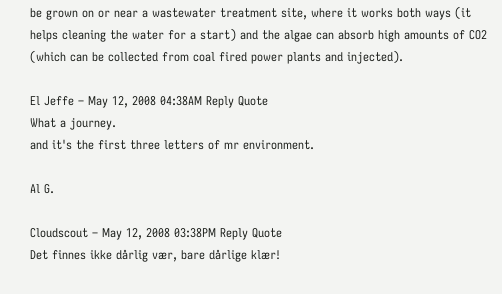be grown on or near a wastewater treatment site, where it works both ways (it helps cleaning the water for a start) and the algae can absorb high amounts of CO2 (which can be collected from coal fired power plants and injected).

El Jeffe – May 12, 2008 04:38AM Reply Quote
What a journey.
and it's the first three letters of mr environment.

Al G.

Cloudscout – May 12, 2008 03:38PM Reply Quote
Det finnes ikke dårlig vær, bare dårlige klær!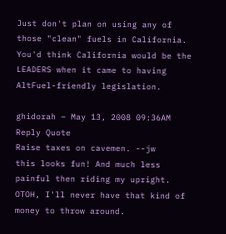Just don't plan on using any of those "clean" fuels in California. You'd think California would be the LEADERS when it came to having AltFuel-friendly legislation.

ghidorah – May 13, 2008 09:36AM Reply Quote
Raise taxes on cavemen. --jw
this looks fun! And much less painful then riding my upright. OTOH, I'll never have that kind of money to throw around.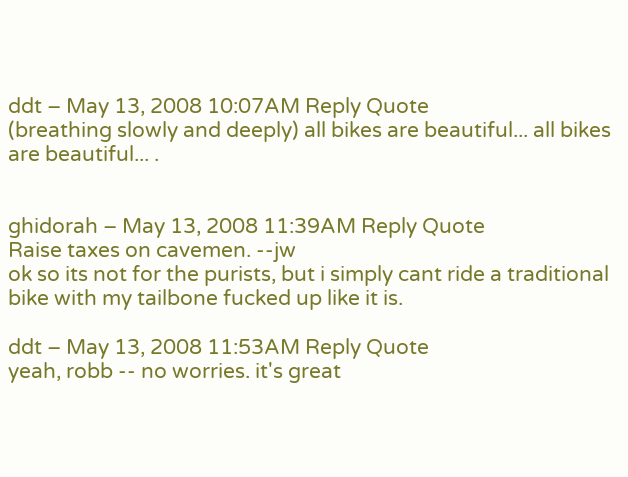ddt – May 13, 2008 10:07AM Reply Quote
(breathing slowly and deeply) all bikes are beautiful... all bikes are beautiful... .


ghidorah – May 13, 2008 11:39AM Reply Quote
Raise taxes on cavemen. --jw
ok so its not for the purists, but i simply cant ride a traditional bike with my tailbone fucked up like it is.

ddt – May 13, 2008 11:53AM Reply Quote
yeah, robb -- no worries. it's great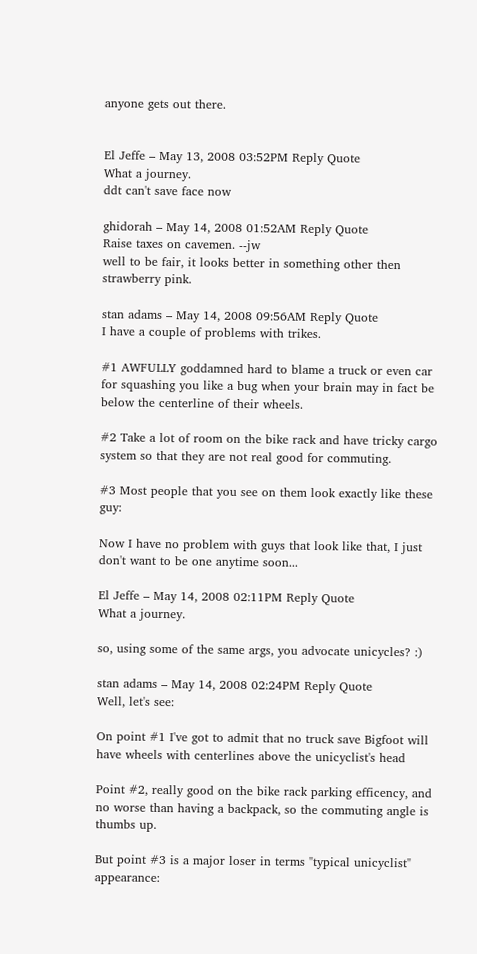anyone gets out there.


El Jeffe – May 13, 2008 03:52PM Reply Quote
What a journey.
ddt can't save face now

ghidorah – May 14, 2008 01:52AM Reply Quote
Raise taxes on cavemen. --jw
well to be fair, it looks better in something other then strawberry pink.

stan adams – May 14, 2008 09:56AM Reply Quote
I have a couple of problems with trikes.

#1 AWFULLY goddamned hard to blame a truck or even car for squashing you like a bug when your brain may in fact be below the centerline of their wheels.

#2 Take a lot of room on the bike rack and have tricky cargo system so that they are not real good for commuting.

#3 Most people that you see on them look exactly like these guy:

Now I have no problem with guys that look like that, I just don't want to be one anytime soon...

El Jeffe – May 14, 2008 02:11PM Reply Quote
What a journey.

so, using some of the same args, you advocate unicycles? :)

stan adams – May 14, 2008 02:24PM Reply Quote
Well, let's see:

On point #1 I've got to admit that no truck save Bigfoot will have wheels with centerlines above the unicyclist's head

Point #2, really good on the bike rack parking efficency, and no worse than having a backpack, so the commuting angle is thumbs up.

But point #3 is a major loser in terms "typical unicyclist" appearance: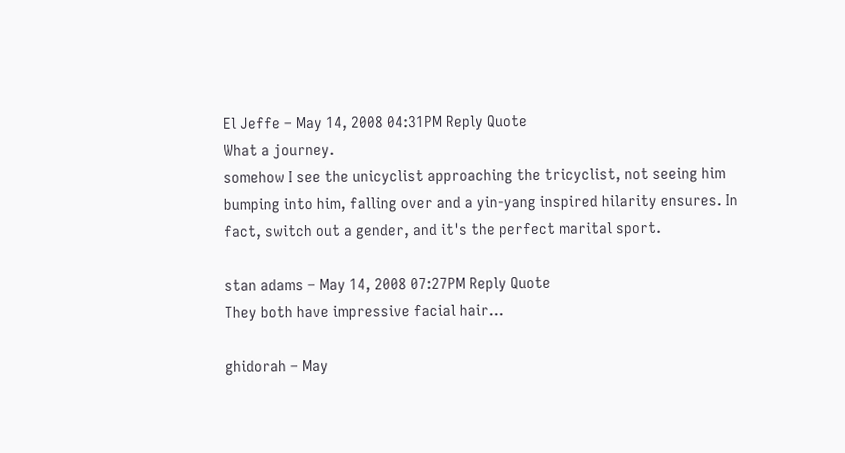El Jeffe – May 14, 2008 04:31PM Reply Quote
What a journey.
somehow I see the unicyclist approaching the tricyclist, not seeing him bumping into him, falling over and a yin-yang inspired hilarity ensures. In fact, switch out a gender, and it's the perfect marital sport.

stan adams – May 14, 2008 07:27PM Reply Quote
They both have impressive facial hair...

ghidorah – May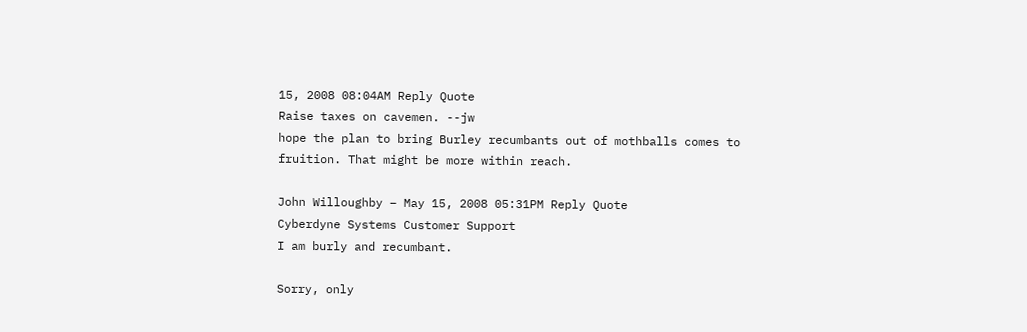15, 2008 08:04AM Reply Quote
Raise taxes on cavemen. --jw
hope the plan to bring Burley recumbants out of mothballs comes to fruition. That might be more within reach.

John Willoughby – May 15, 2008 05:31PM Reply Quote
Cyberdyne Systems Customer Support
I am burly and recumbant.

Sorry, only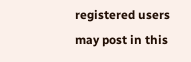registered users may post in this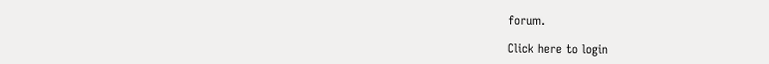forum.

Click here to login